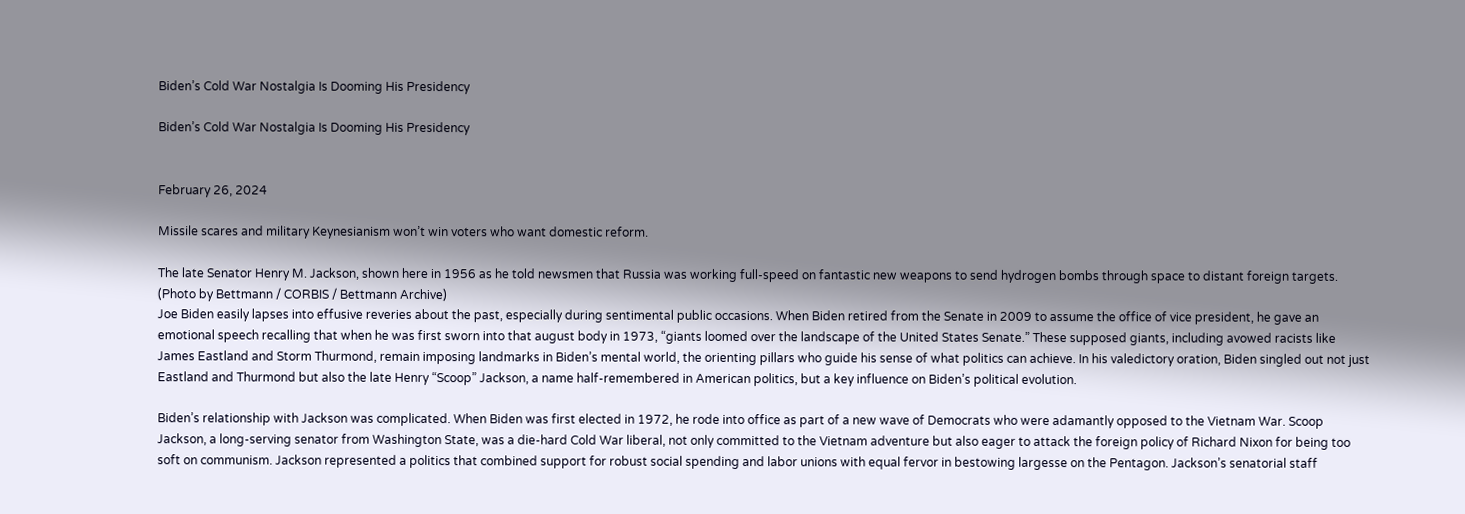Biden’s Cold War Nostalgia Is Dooming His Presidency

Biden’s Cold War Nostalgia Is Dooming His Presidency


February 26, 2024

Missile scares and military Keynesianism won’t win voters who want domestic reform.

The late Senator Henry M. Jackson, shown here in 1956 as he told newsmen that Russia was working full-speed on fantastic new weapons to send hydrogen bombs through space to distant foreign targets. (Photo by Bettmann / CORBIS / Bettmann Archive)
Joe Biden easily lapses into effusive reveries about the past, especially during sentimental public occasions. When Biden retired from the Senate in 2009 to assume the office of vice president, he gave an emotional speech recalling that when he was first sworn into that august body in 1973, “giants loomed over the landscape of the United States Senate.” These supposed giants, including avowed racists like James Eastland and Storm Thurmond, remain imposing landmarks in Biden’s mental world, the orienting pillars who guide his sense of what politics can achieve. In his valedictory oration, Biden singled out not just Eastland and Thurmond but also the late Henry “Scoop” Jackson, a name half-remembered in American politics, but a key influence on Biden’s political evolution.

Biden’s relationship with Jackson was complicated. When Biden was first elected in 1972, he rode into office as part of a new wave of Democrats who were adamantly opposed to the Vietnam War. Scoop Jackson, a long-serving senator from Washington State, was a die-hard Cold War liberal, not only committed to the Vietnam adventure but also eager to attack the foreign policy of Richard Nixon for being too soft on communism. Jackson represented a politics that combined support for robust social spending and labor unions with equal fervor in bestowing largesse on the Pentagon. Jackson’s senatorial staff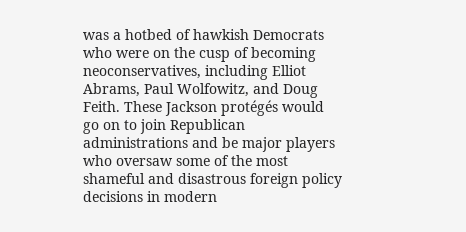was a hotbed of hawkish Democrats who were on the cusp of becoming neoconservatives, including Elliot Abrams, Paul Wolfowitz, and Doug Feith. These Jackson protégés would go on to join Republican administrations and be major players who oversaw some of the most shameful and disastrous foreign policy decisions in modern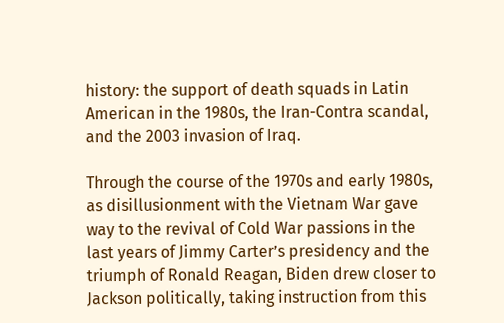history: the support of death squads in Latin American in the 1980s, the Iran-Contra scandal, and the 2003 invasion of Iraq.

Through the course of the 1970s and early 1980s, as disillusionment with the Vietnam War gave way to the revival of Cold War passions in the last years of Jimmy Carter’s presidency and the triumph of Ronald Reagan, Biden drew closer to Jackson politically, taking instruction from this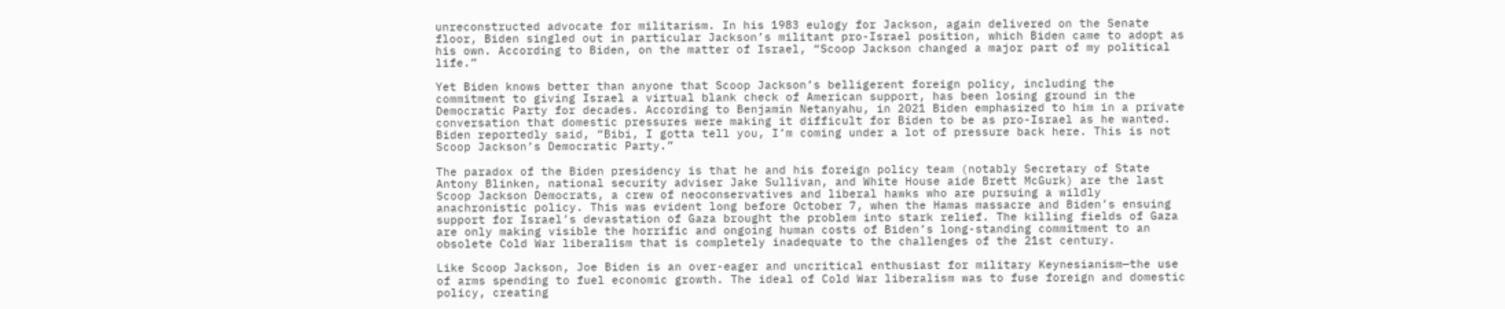unreconstructed advocate for militarism. In his 1983 eulogy for Jackson, again delivered on the Senate floor, Biden singled out in particular Jackson’s militant pro-Israel position, which Biden came to adopt as his own. According to Biden, on the matter of Israel, “Scoop Jackson changed a major part of my political life.”

Yet Biden knows better than anyone that Scoop Jackson’s belligerent foreign policy, including the commitment to giving Israel a virtual blank check of American support, has been losing ground in the Democratic Party for decades. According to Benjamin Netanyahu, in 2021 Biden emphasized to him in a private conversation that domestic pressures were making it difficult for Biden to be as pro-Israel as he wanted. Biden reportedly said, “Bibi, I gotta tell you, I’m coming under a lot of pressure back here. This is not Scoop Jackson’s Democratic Party.”

The paradox of the Biden presidency is that he and his foreign policy team (notably Secretary of State Antony Blinken, national security adviser Jake Sullivan, and White House aide Brett McGurk) are the last Scoop Jackson Democrats, a crew of neoconservatives and liberal hawks who are pursuing a wildly anachronistic policy. This was evident long before October 7, when the Hamas massacre and Biden’s ensuing support for Israel’s devastation of Gaza brought the problem into stark relief. The killing fields of Gaza are only making visible the horrific and ongoing human costs of Biden’s long-standing commitment to an obsolete Cold War liberalism that is completely inadequate to the challenges of the 21st century.

Like Scoop Jackson, Joe Biden is an over-eager and uncritical enthusiast for military Keynesianism—the use of arms spending to fuel economic growth. The ideal of Cold War liberalism was to fuse foreign and domestic policy, creating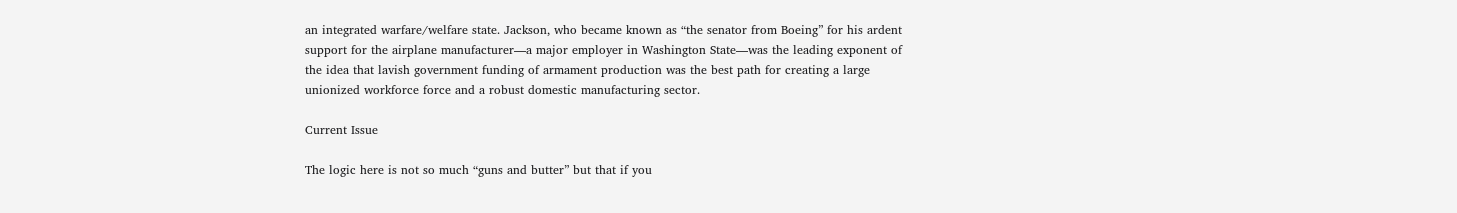an integrated warfare/welfare state. Jackson, who became known as “the senator from Boeing” for his ardent support for the airplane manufacturer—a major employer in Washington State—was the leading exponent of the idea that lavish government funding of armament production was the best path for creating a large unionized workforce force and a robust domestic manufacturing sector.

Current Issue

The logic here is not so much “guns and butter” but that if you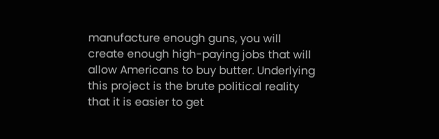manufacture enough guns, you will create enough high-paying jobs that will allow Americans to buy butter. Underlying this project is the brute political reality that it is easier to get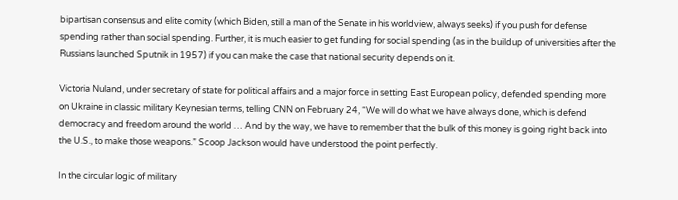bipartisan consensus and elite comity (which Biden, still a man of the Senate in his worldview, always seeks) if you push for defense spending rather than social spending. Further, it is much easier to get funding for social spending (as in the buildup of universities after the Russians launched Sputnik in 1957) if you can make the case that national security depends on it.

Victoria Nuland, under secretary of state for political affairs and a major force in setting East European policy, defended spending more on Ukraine in classic military Keynesian terms, telling CNN on February 24, “We will do what we have always done, which is defend democracy and freedom around the world … And by the way, we have to remember that the bulk of this money is going right back into the U.S., to make those weapons.” Scoop Jackson would have understood the point perfectly.

In the circular logic of military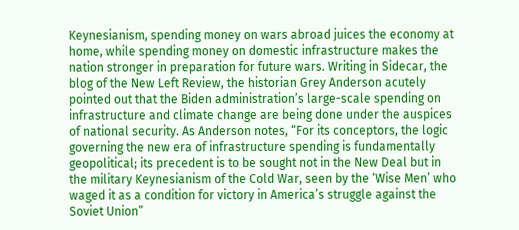Keynesianism, spending money on wars abroad juices the economy at home, while spending money on domestic infrastructure makes the nation stronger in preparation for future wars. Writing in Sidecar, the blog of the New Left Review, the historian Grey Anderson acutely pointed out that the Biden administration’s large-scale spending on infrastructure and climate change are being done under the auspices of national security. As Anderson notes, “For its conceptors, the logic governing the new era of infrastructure spending is fundamentally geopolitical; its precedent is to be sought not in the New Deal but in the military Keynesianism of the Cold War, seen by the ‘Wise Men’ who waged it as a condition for victory in America’s struggle against the Soviet Union”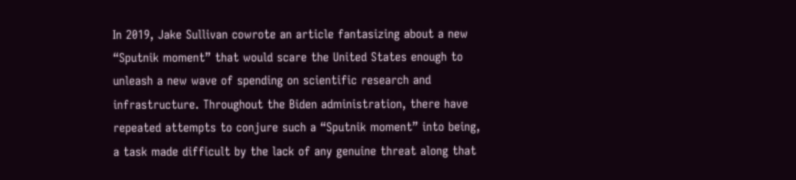In 2019, Jake Sullivan cowrote an article fantasizing about a new “Sputnik moment” that would scare the United States enough to unleash a new wave of spending on scientific research and infrastructure. Throughout the Biden administration, there have repeated attempts to conjure such a “Sputnik moment” into being, a task made difficult by the lack of any genuine threat along that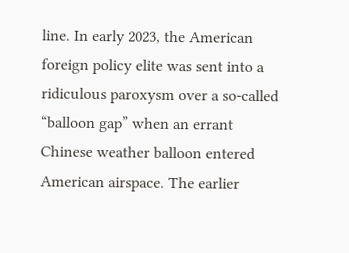line. In early 2023, the American foreign policy elite was sent into a ridiculous paroxysm over a so-called “balloon gap” when an errant Chinese weather balloon entered American airspace. The earlier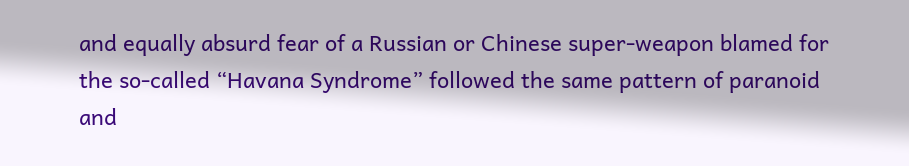and equally absurd fear of a Russian or Chinese super-weapon blamed for the so-called “Havana Syndrome” followed the same pattern of paranoid and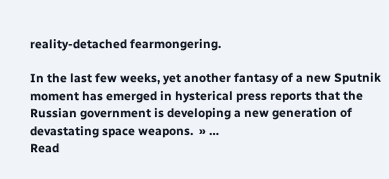reality-detached fearmongering.

In the last few weeks, yet another fantasy of a new Sputnik moment has emerged in hysterical press reports that the Russian government is developing a new generation of devastating space weapons.  » …
Read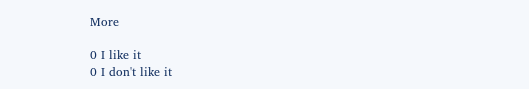More

0 I like it
0 I don't like it